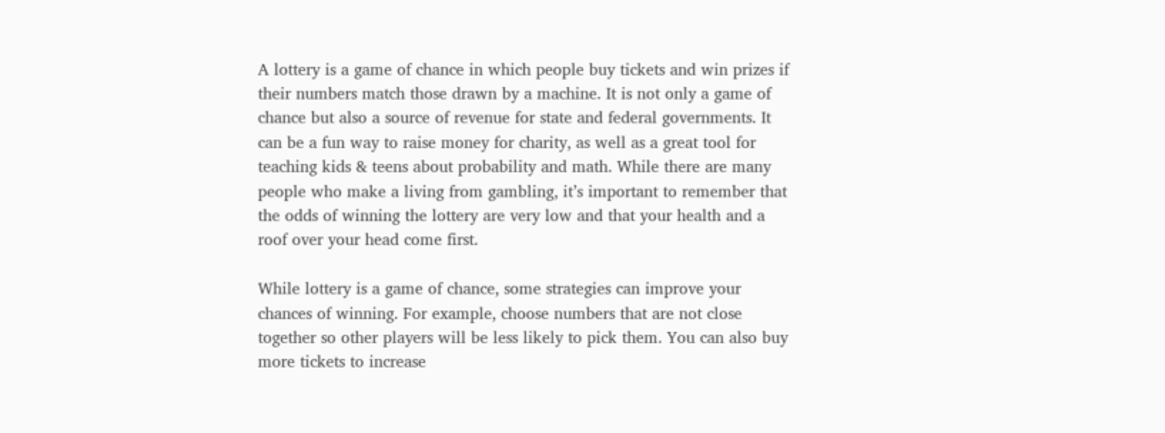A lottery is a game of chance in which people buy tickets and win prizes if their numbers match those drawn by a machine. It is not only a game of chance but also a source of revenue for state and federal governments. It can be a fun way to raise money for charity, as well as a great tool for teaching kids & teens about probability and math. While there are many people who make a living from gambling, it’s important to remember that the odds of winning the lottery are very low and that your health and a roof over your head come first.

While lottery is a game of chance, some strategies can improve your chances of winning. For example, choose numbers that are not close together so other players will be less likely to pick them. You can also buy more tickets to increase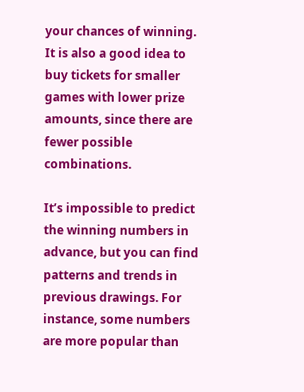your chances of winning. It is also a good idea to buy tickets for smaller games with lower prize amounts, since there are fewer possible combinations.

It’s impossible to predict the winning numbers in advance, but you can find patterns and trends in previous drawings. For instance, some numbers are more popular than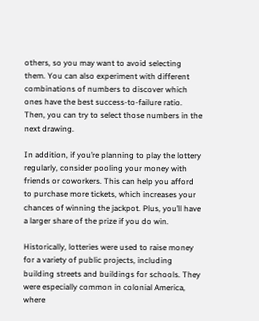others, so you may want to avoid selecting them. You can also experiment with different combinations of numbers to discover which ones have the best success-to-failure ratio. Then, you can try to select those numbers in the next drawing.

In addition, if you’re planning to play the lottery regularly, consider pooling your money with friends or coworkers. This can help you afford to purchase more tickets, which increases your chances of winning the jackpot. Plus, you’ll have a larger share of the prize if you do win.

Historically, lotteries were used to raise money for a variety of public projects, including building streets and buildings for schools. They were especially common in colonial America, where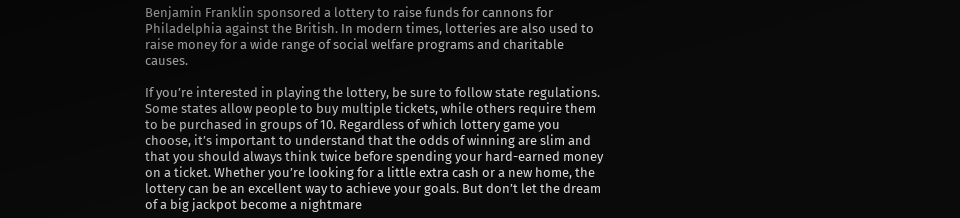Benjamin Franklin sponsored a lottery to raise funds for cannons for Philadelphia against the British. In modern times, lotteries are also used to raise money for a wide range of social welfare programs and charitable causes.

If you’re interested in playing the lottery, be sure to follow state regulations. Some states allow people to buy multiple tickets, while others require them to be purchased in groups of 10. Regardless of which lottery game you choose, it’s important to understand that the odds of winning are slim and that you should always think twice before spending your hard-earned money on a ticket. Whether you’re looking for a little extra cash or a new home, the lottery can be an excellent way to achieve your goals. But don’t let the dream of a big jackpot become a nightmare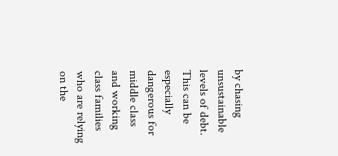by chasing unsustainable levels of debt. This can be especially dangerous for middle class and working class families who are relying on the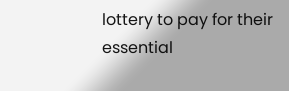lottery to pay for their essential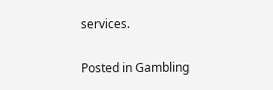services.

Posted in Gambling